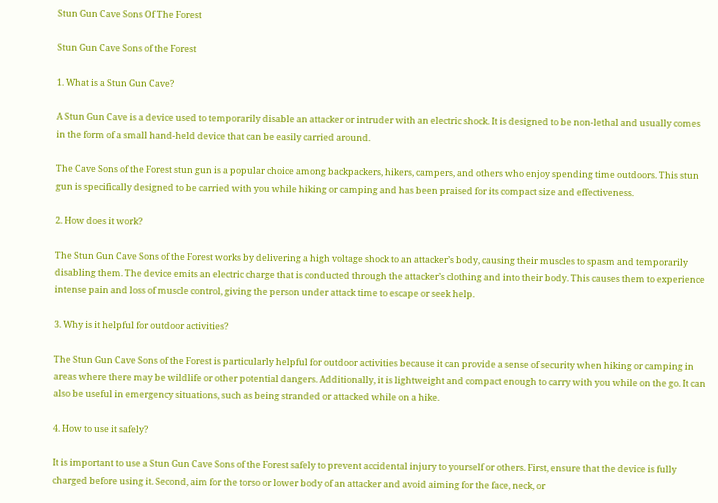Stun Gun Cave Sons Of The Forest

Stun Gun Cave Sons of the Forest

1. What is a Stun Gun Cave?

A Stun Gun Cave is a device used to temporarily disable an attacker or intruder with an electric shock. It is designed to be non-lethal and usually comes in the form of a small hand-held device that can be easily carried around.

The Cave Sons of the Forest stun gun is a popular choice among backpackers, hikers, campers, and others who enjoy spending time outdoors. This stun gun is specifically designed to be carried with you while hiking or camping and has been praised for its compact size and effectiveness.

2. How does it work?

The Stun Gun Cave Sons of the Forest works by delivering a high voltage shock to an attacker’s body, causing their muscles to spasm and temporarily disabling them. The device emits an electric charge that is conducted through the attacker’s clothing and into their body. This causes them to experience intense pain and loss of muscle control, giving the person under attack time to escape or seek help.

3. Why is it helpful for outdoor activities?

The Stun Gun Cave Sons of the Forest is particularly helpful for outdoor activities because it can provide a sense of security when hiking or camping in areas where there may be wildlife or other potential dangers. Additionally, it is lightweight and compact enough to carry with you while on the go. It can also be useful in emergency situations, such as being stranded or attacked while on a hike.

4. How to use it safely?

It is important to use a Stun Gun Cave Sons of the Forest safely to prevent accidental injury to yourself or others. First, ensure that the device is fully charged before using it. Second, aim for the torso or lower body of an attacker and avoid aiming for the face, neck, or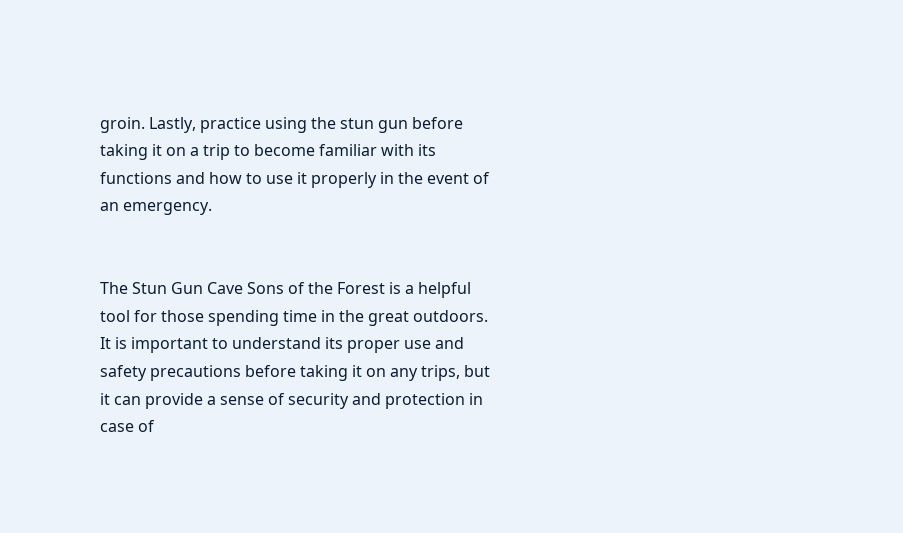groin. Lastly, practice using the stun gun before taking it on a trip to become familiar with its functions and how to use it properly in the event of an emergency.


The Stun Gun Cave Sons of the Forest is a helpful tool for those spending time in the great outdoors. It is important to understand its proper use and safety precautions before taking it on any trips, but it can provide a sense of security and protection in case of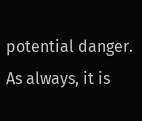potential danger. As always, it is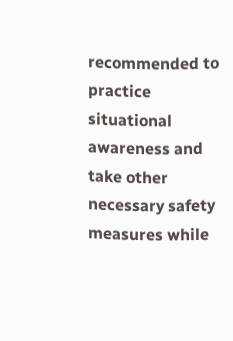recommended to practice situational awareness and take other necessary safety measures while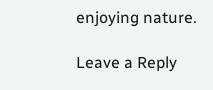enjoying nature.

Leave a Reply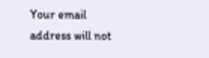Your email address will not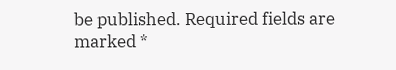be published. Required fields are marked *